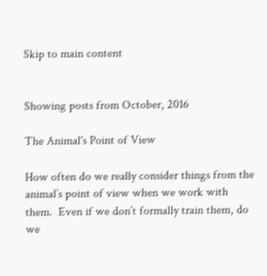Skip to main content


Showing posts from October, 2016

The Animal's Point of View

How often do we really consider things from the animal’s point of view when we work with them.  Even if we don’t formally train them, do we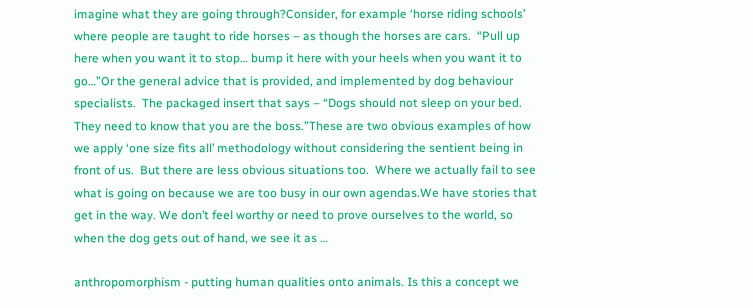imagine what they are going through?Consider, for example ‘horse riding schools’ where people are taught to ride horses – as though the horses are cars.  “Pull up here when you want it to stop… bump it here with your heels when you want it to go…”Or the general advice that is provided, and implemented by dog behaviour specialists.  The packaged insert that says – “Dogs should not sleep on your bed.  They need to know that you are the boss.”These are two obvious examples of how we apply ‘one size fits all’ methodology without considering the sentient being in front of us.  But there are less obvious situations too.  Where we actually fail to see what is going on because we are too busy in our own agendas.We have stories that get in the way. We don’t feel worthy or need to prove ourselves to the world, so when the dog gets out of hand, we see it as …

anthropomorphism - putting human qualities onto animals. Is this a concept we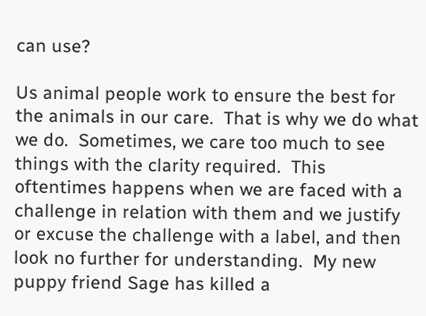can use?

Us animal people work to ensure the best for the animals in our care.  That is why we do what we do.  Sometimes, we care too much to see things with the clarity required.  This oftentimes happens when we are faced with a challenge in relation with them and we justify or excuse the challenge with a label, and then look no further for understanding.  My new puppy friend Sage has killed a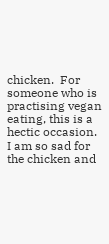chicken.  For someone who is practising vegan eating, this is a hectic occasion.  I am so sad for the chicken and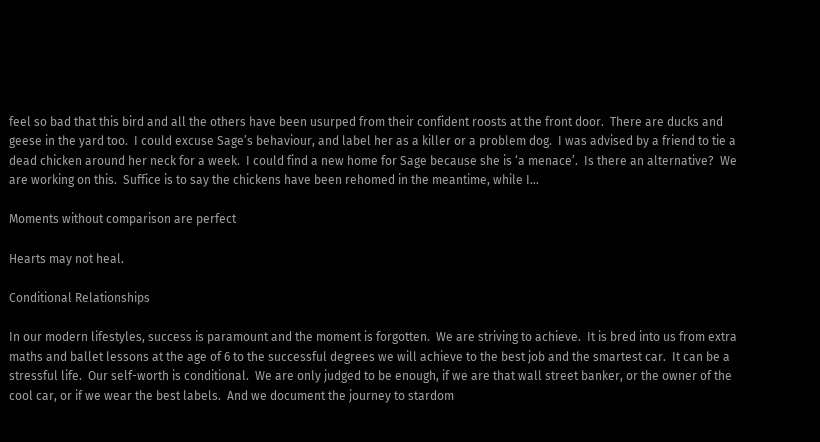feel so bad that this bird and all the others have been usurped from their confident roosts at the front door.  There are ducks and geese in the yard too.  I could excuse Sage’s behaviour, and label her as a killer or a problem dog.  I was advised by a friend to tie a dead chicken around her neck for a week.  I could find a new home for Sage because she is ‘a menace’.  Is there an alternative?  We are working on this.  Suffice is to say the chickens have been rehomed in the meantime, while I…

Moments without comparison are perfect

Hearts may not heal.

Conditional Relationships

In our modern lifestyles, success is paramount and the moment is forgotten.  We are striving to achieve.  It is bred into us from extra maths and ballet lessons at the age of 6 to the successful degrees we will achieve to the best job and the smartest car.  It can be a stressful life.  Our self-worth is conditional.  We are only judged to be enough, if we are that wall street banker, or the owner of the cool car, or if we wear the best labels.  And we document the journey to stardom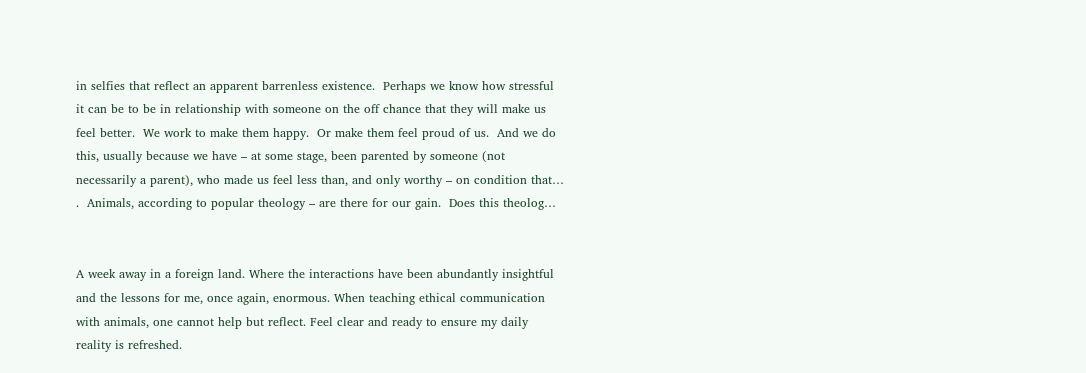in selfies that reflect an apparent barrenless existence.  Perhaps we know how stressful it can be to be in relationship with someone on the off chance that they will make us feel better.  We work to make them happy.  Or make them feel proud of us.  And we do this, usually because we have – at some stage, been parented by someone (not necessarily a parent), who made us feel less than, and only worthy – on condition that… .  Animals, according to popular theology – are there for our gain.  Does this theolog…


A week away in a foreign land. Where the interactions have been abundantly insightful and the lessons for me, once again, enormous. When teaching ethical communication with animals, one cannot help but reflect. Feel clear and ready to ensure my daily reality is refreshed.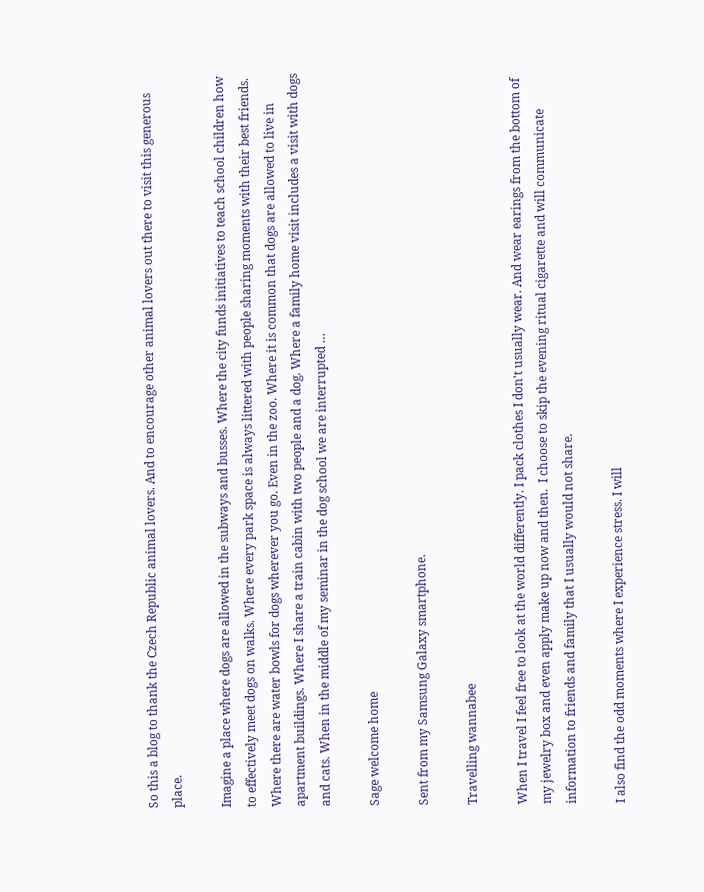So this a blog to thank the Czech Republic animal lovers. And to encourage other animal lovers out there to visit this generous place.

Imagine a place where dogs are allowed in the subways and busses. Where the city funds initiatives to teach school children how to effectively meet dogs on walks. Where every park space is always littered with people sharing moments with their best friends.  Where there are water bowls for dogs wherever you go. Even in the zoo. Where it is common that dogs are allowed to live in apartment buildings. Where I share a train cabin with two people and a dog. Where a family home visit includes a visit with dogs and cats. When in the middle of my seminar in the dog school we are interrupted …

Sage welcome home

Sent from my Samsung Galaxy smartphone.

Travelling wannabee

When I travel I feel free to look at the world differently. I pack clothes I don't usually wear. And wear earings from the bottom of my jewelry box and even apply make up now and then.  I choose to skip the evening ritual cigarette and will communicate information to friends and family that I usually would not share.

I also find the odd moments where I experience stress. I will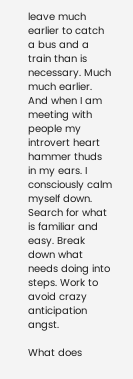leave much earlier to catch a bus and a train than is necessary. Much much earlier. And when I am meeting with people my introvert heart hammer thuds in my ears. I consciously calm myself down. Search for what is familiar and easy. Break down what needs doing into steps. Work to avoid crazy anticipation angst.

What does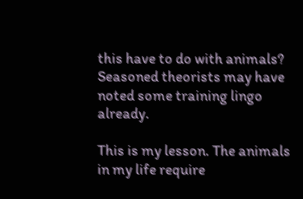this have to do with animals? Seasoned theorists may have noted some training lingo already.

This is my lesson. The animals in my life require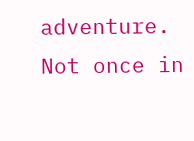adventure. Not once in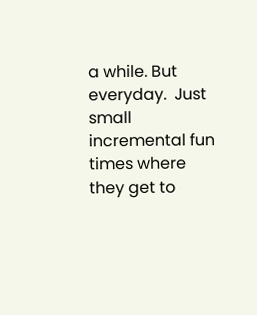a while. But everyday.  Just small incremental fun times where they get to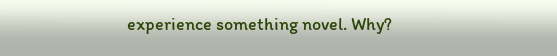experience something novel. Why?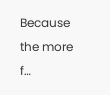Because the more f…